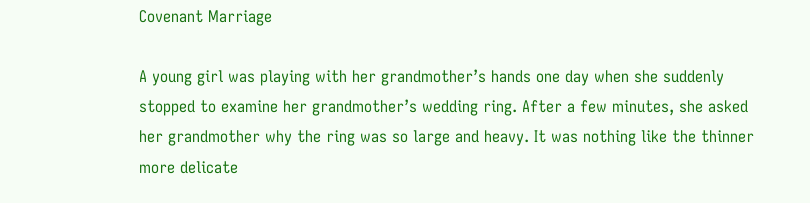Covenant Marriage

A young girl was playing with her grandmother’s hands one day when she suddenly stopped to examine her grandmother’s wedding ring. After a few minutes, she asked her grandmother why the ring was so large and heavy. It was nothing like the thinner more delicate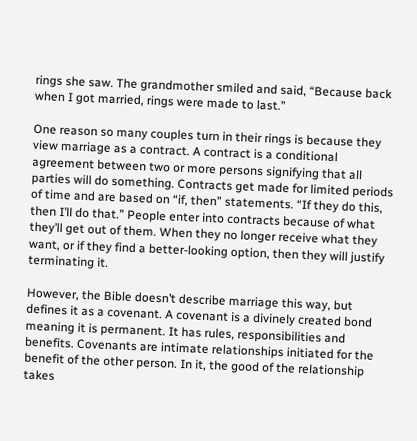rings she saw. The grandmother smiled and said, “Because back when I got married, rings were made to last.”

One reason so many couples turn in their rings is because they view marriage as a contract. A contract is a conditional agreement between two or more persons signifying that all parties will do something. Contracts get made for limited periods of time and are based on “if, then” statements. “If they do this, then I’ll do that.” People enter into contracts because of what they’ll get out of them. When they no longer receive what they want, or if they find a better-looking option, then they will justify terminating it.

However, the Bible doesn’t describe marriage this way, but defines it as a covenant. A covenant is a divinely created bond meaning it is permanent. It has rules, responsibilities and benefits. Covenants are intimate relationships initiated for the benefit of the other person. In it, the good of the relationship takes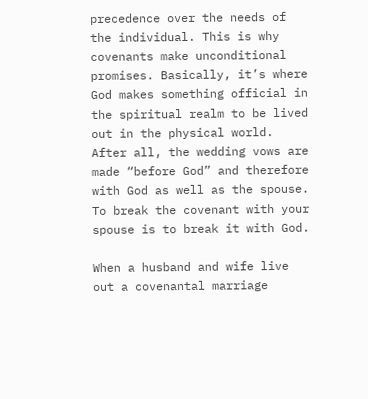precedence over the needs of the individual. This is why covenants make unconditional promises. Basically, it’s where God makes something official in the spiritual realm to be lived out in the physical world. After all, the wedding vows are made “before God” and therefore with God as well as the spouse. To break the covenant with your spouse is to break it with God.

When a husband and wife live out a covenantal marriage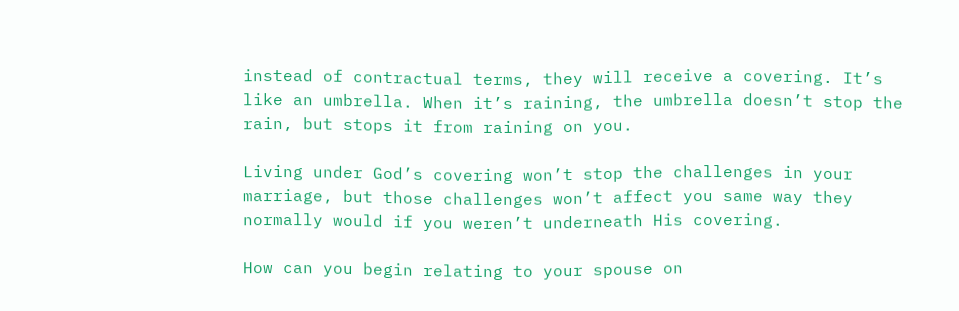instead of contractual terms, they will receive a covering. It’s like an umbrella. When it’s raining, the umbrella doesn’t stop the rain, but stops it from raining on you.

Living under God’s covering won’t stop the challenges in your marriage, but those challenges won’t affect you same way they normally would if you weren’t underneath His covering.

How can you begin relating to your spouse on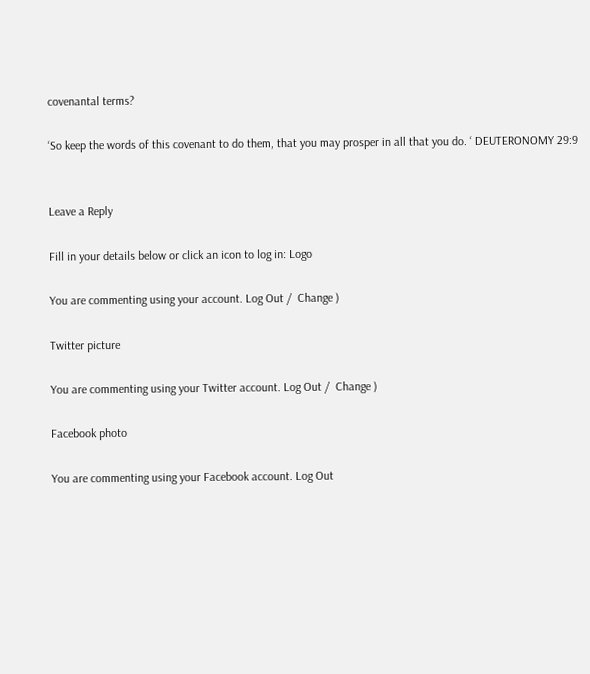covenantal terms?

‘So keep the words of this covenant to do them, that you may prosper in all that you do. ‘ DEUTERONOMY 29:9


Leave a Reply

Fill in your details below or click an icon to log in: Logo

You are commenting using your account. Log Out /  Change )

Twitter picture

You are commenting using your Twitter account. Log Out /  Change )

Facebook photo

You are commenting using your Facebook account. Log Out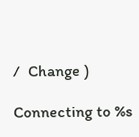/  Change )

Connecting to %s